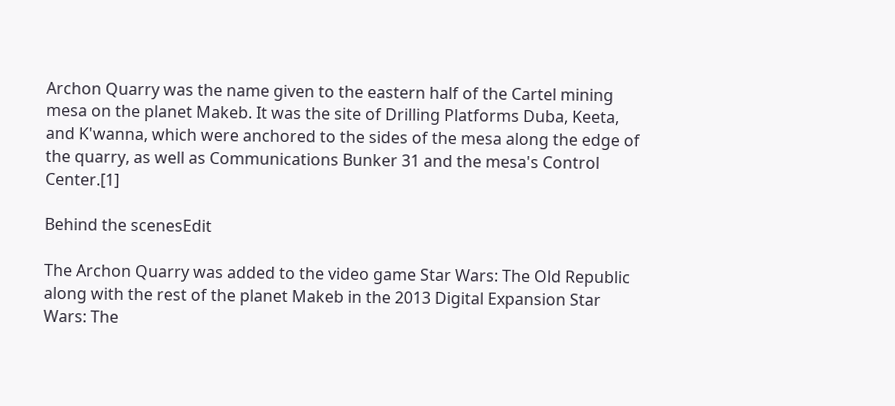Archon Quarry was the name given to the eastern half of the Cartel mining mesa on the planet Makeb. It was the site of Drilling Platforms Duba, Keeta, and K'wanna, which were anchored to the sides of the mesa along the edge of the quarry, as well as Communications Bunker 31 and the mesa's Control Center.[1]

Behind the scenesEdit

The Archon Quarry was added to the video game Star Wars: The Old Republic along with the rest of the planet Makeb in the 2013 Digital Expansion Star Wars: The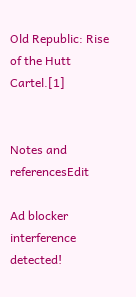Old Republic: Rise of the Hutt Cartel.[1]


Notes and referencesEdit

Ad blocker interference detected!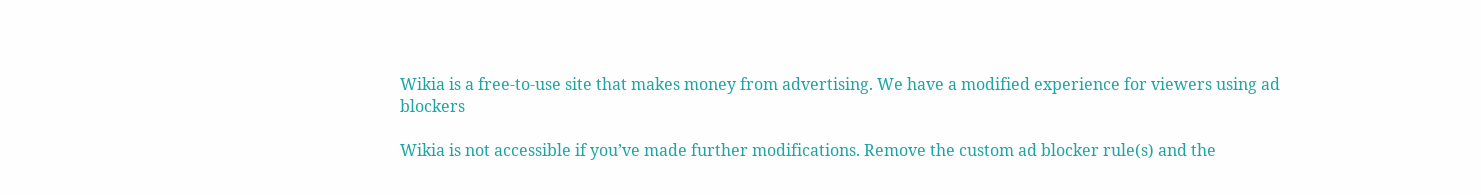Wikia is a free-to-use site that makes money from advertising. We have a modified experience for viewers using ad blockers

Wikia is not accessible if you’ve made further modifications. Remove the custom ad blocker rule(s) and the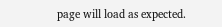page will load as expected.